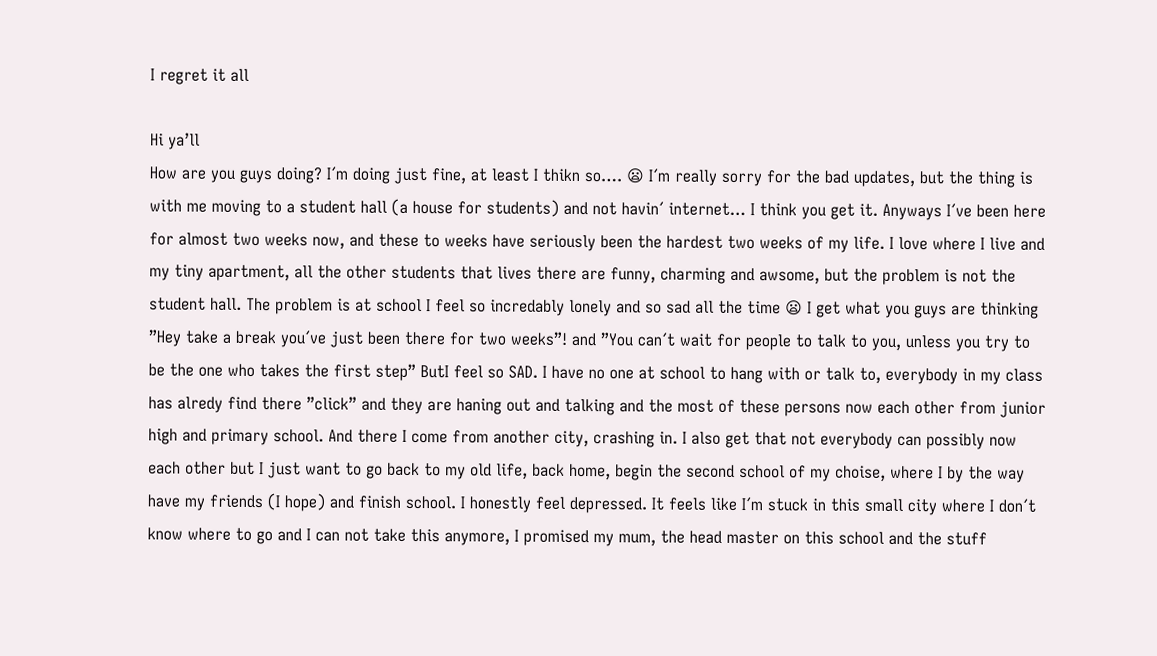I regret it all

Hi ya’ll
How are you guys doing? I´m doing just fine, at least I thikn so…. 😦 I´m really sorry for the bad updates, but the thing is with me moving to a student hall (a house for students) and not havin´ internet… I think you get it. Anyways I´ve been here for almost two weeks now, and these to weeks have seriously been the hardest two weeks of my life. I love where I live and my tiny apartment, all the other students that lives there are funny, charming and awsome, but the problem is not the student hall. The problem is at school I feel so incredably lonely and so sad all the time 😦 I get what you guys are thinking ”Hey take a break you´ve just been there for two weeks”! and ”You can´t wait for people to talk to you, unless you try to be the one who takes the first step” ButI feel so SAD. I have no one at school to hang with or talk to, everybody in my class has alredy find there ”click” and they are haning out and talking and the most of these persons now each other from junior high and primary school. And there I come from another city, crashing in. I also get that not everybody can possibly now each other but I just want to go back to my old life, back home, begin the second school of my choise, where I by the way have my friends (I hope) and finish school. I honestly feel depressed. It feels like I´m stuck in this small city where I don´t know where to go and I can not take this anymore, I promised my mum, the head master on this school and the stuff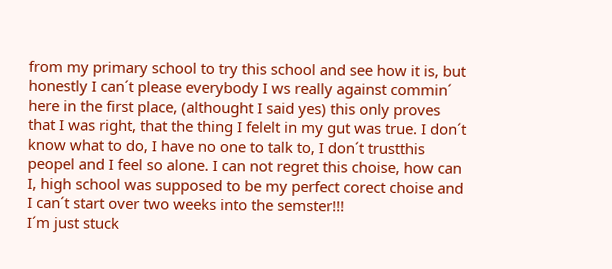from my primary school to try this school and see how it is, but honestly I can´t please everybody I ws really against commin´ here in the first place, (althought I said yes) this only proves that I was right, that the thing I felelt in my gut was true. I don´t know what to do, I have no one to talk to, I don´t trustthis peopel and I feel so alone. I can not regret this choise, how can I, high school was supposed to be my perfect corect choise and I can´t start over two weeks into the semster!!!
I´m just stuck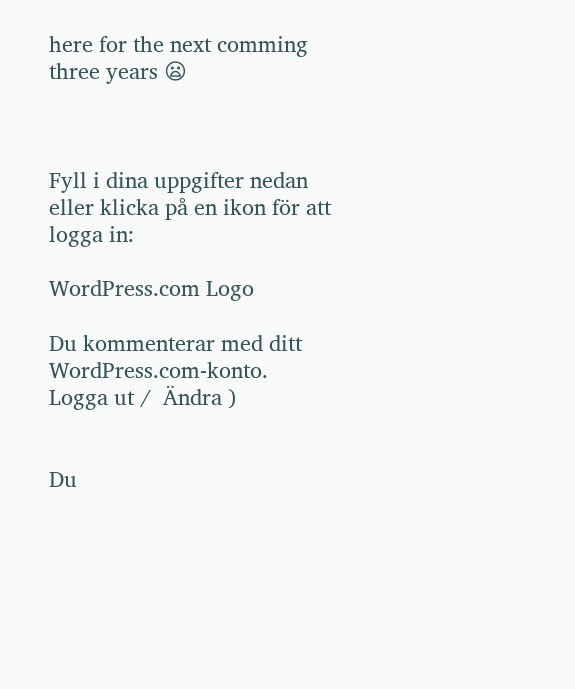here for the next comming three years 😦



Fyll i dina uppgifter nedan eller klicka på en ikon för att logga in:

WordPress.com Logo

Du kommenterar med ditt WordPress.com-konto. Logga ut /  Ändra )


Du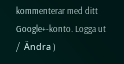kommenterar med ditt Google+-konto. Logga ut /  Ändra )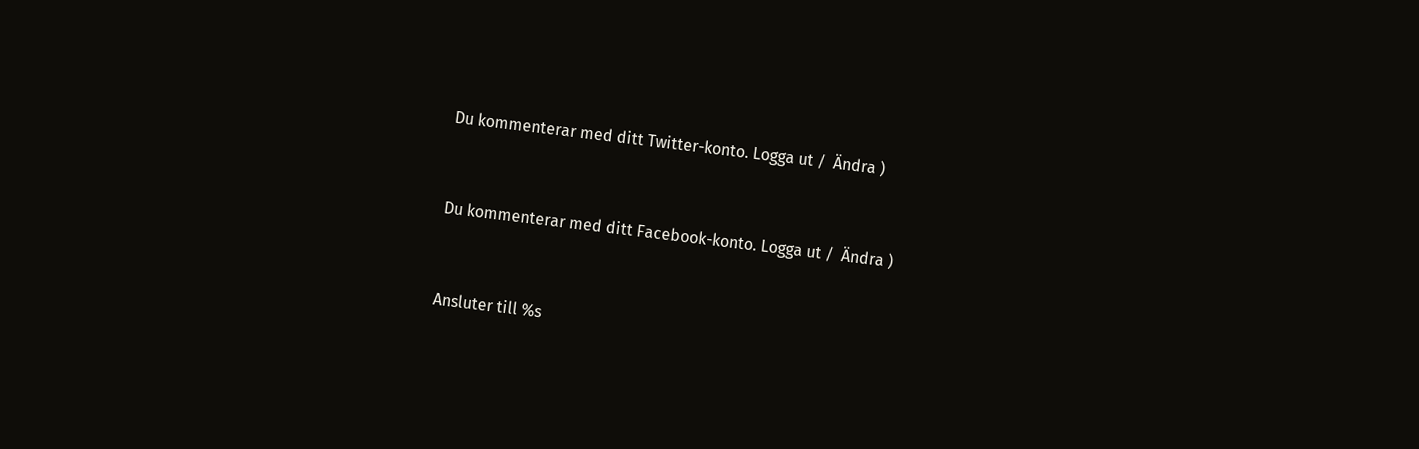Du kommenterar med ditt Twitter-konto. Logga ut /  Ändra )


Du kommenterar med ditt Facebook-konto. Logga ut /  Ändra )


Ansluter till %s